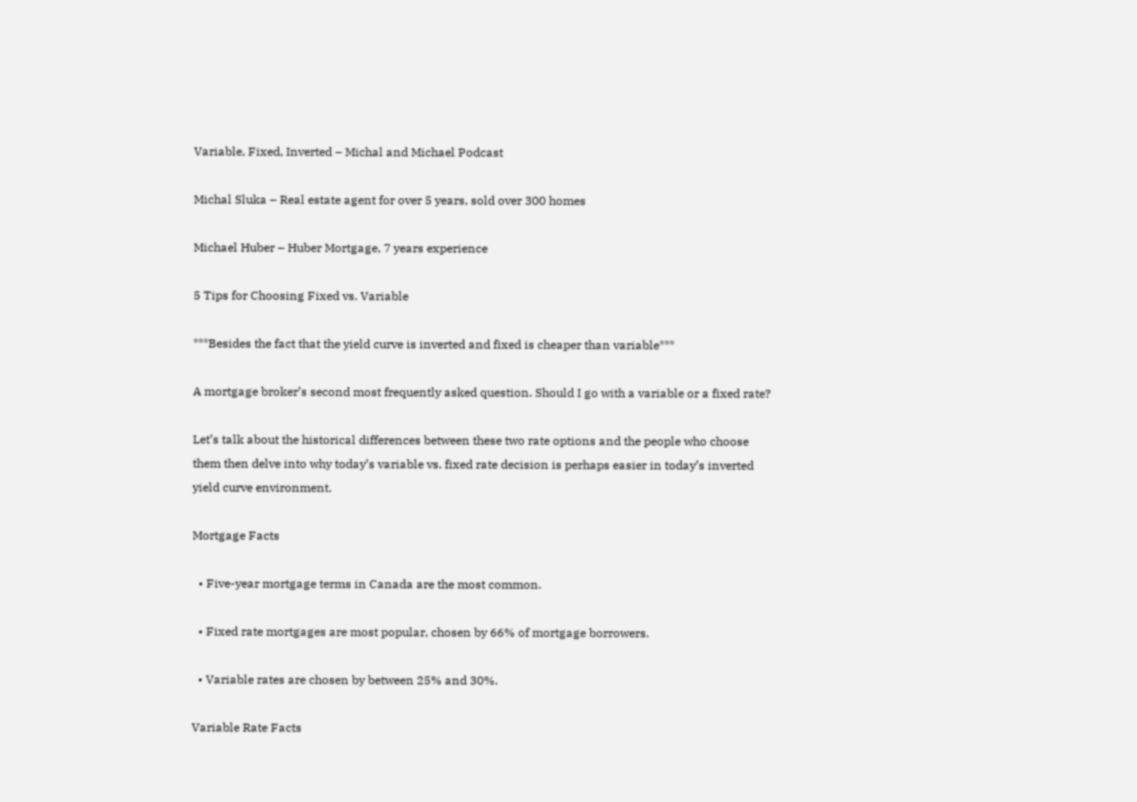Variable, Fixed, Inverted – Michal and Michael Podcast

Michal Sluka – Real estate agent for over 5 years, sold over 300 homes

Michael Huber – Huber Mortgage, 7 years experience

5 Tips for Choosing Fixed vs. Variable

***Besides the fact that the yield curve is inverted and fixed is cheaper than variable***

A mortgage broker’s second most frequently asked question. Should I go with a variable or a fixed rate?

Let’s talk about the historical differences between these two rate options and the people who choose them then delve into why today’s variable vs. fixed rate decision is perhaps easier in today’s inverted yield curve environment.

Mortgage Facts

  • Five-year mortgage terms in Canada are the most common.

  • Fixed rate mortgages are most popular, chosen by 66% of mortgage borrowers.

  • Variable rates are chosen by between 25% and 30%.

Variable Rate Facts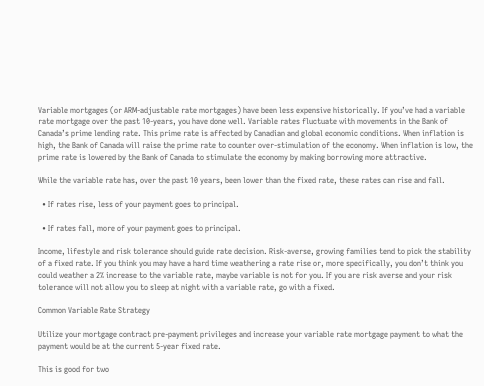Variable mortgages (or ARM-adjustable rate mortgages) have been less expensive historically. If you’ve had a variable rate mortgage over the past 10-years, you have done well. Variable rates fluctuate with movements in the Bank of Canada’s prime lending rate. This prime rate is affected by Canadian and global economic conditions. When inflation is high, the Bank of Canada will raise the prime rate to counter over-stimulation of the economy. When inflation is low, the prime rate is lowered by the Bank of Canada to stimulate the economy by making borrowing more attractive.

While the variable rate has, over the past 10 years, been lower than the fixed rate, these rates can rise and fall.

  • If rates rise, less of your payment goes to principal.

  • If rates fall, more of your payment goes to principal.

Income, lifestyle and risk tolerance should guide rate decision. Risk-averse, growing families tend to pick the stability of a fixed rate. If you think you may have a hard time weathering a rate rise or, more specifically, you don’t think you could weather a 2% increase to the variable rate, maybe variable is not for you. If you are risk averse and your risk tolerance will not allow you to sleep at night with a variable rate, go with a fixed.

Common Variable Rate Strategy

Utilize your mortgage contract pre-payment privileges and increase your variable rate mortgage payment to what the payment would be at the current 5-year fixed rate.

This is good for two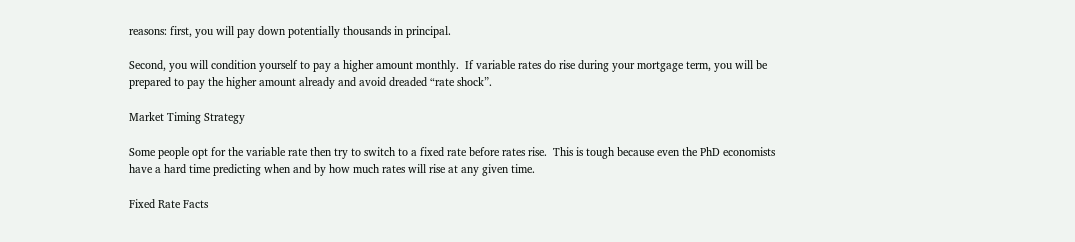reasons: first, you will pay down potentially thousands in principal.

Second, you will condition yourself to pay a higher amount monthly.  If variable rates do rise during your mortgage term, you will be prepared to pay the higher amount already and avoid dreaded “rate shock”.

Market Timing Strategy

Some people opt for the variable rate then try to switch to a fixed rate before rates rise.  This is tough because even the PhD economists have a hard time predicting when and by how much rates will rise at any given time.

Fixed Rate Facts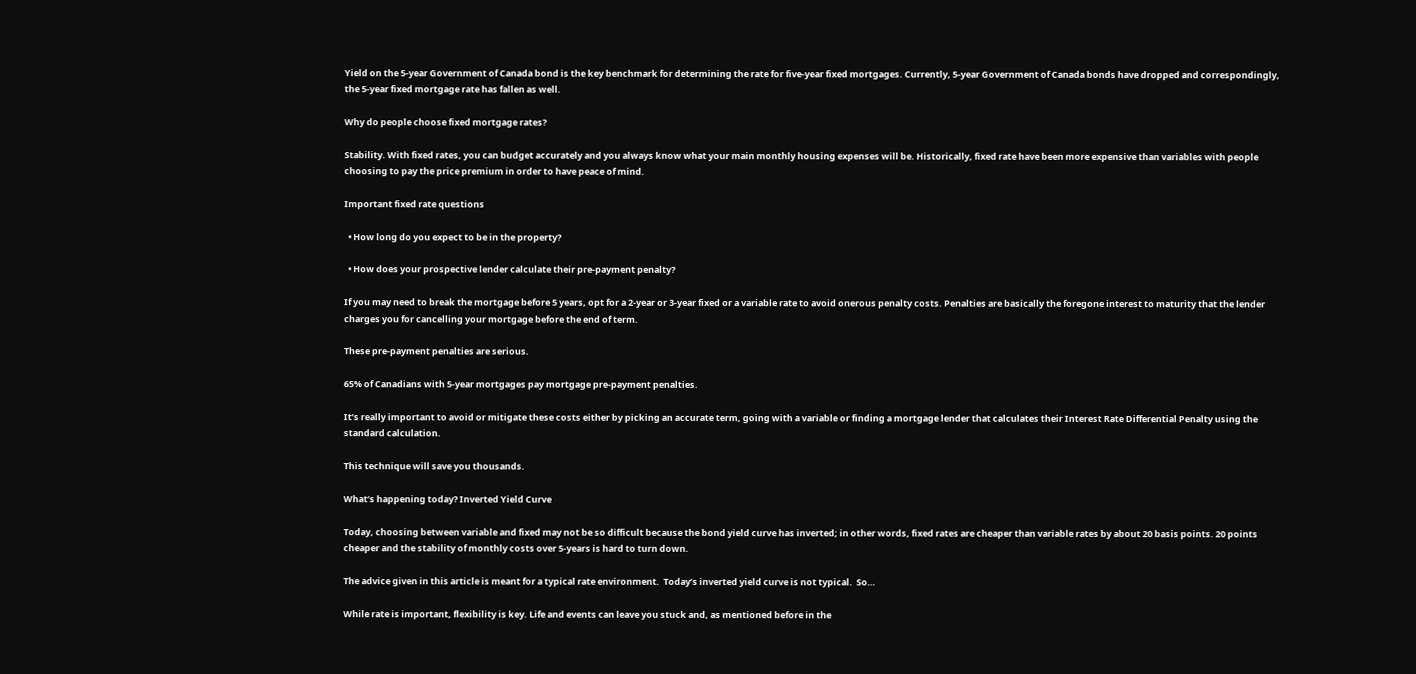Yield on the 5-year Government of Canada bond is the key benchmark for determining the rate for five-year fixed mortgages. Currently, 5-year Government of Canada bonds have dropped and correspondingly, the 5-year fixed mortgage rate has fallen as well.

Why do people choose fixed mortgage rates?

Stability. With fixed rates, you can budget accurately and you always know what your main monthly housing expenses will be. Historically, fixed rate have been more expensive than variables with people choosing to pay the price premium in order to have peace of mind.

Important fixed rate questions

  • How long do you expect to be in the property?

  • How does your prospective lender calculate their pre-payment penalty?

If you may need to break the mortgage before 5 years, opt for a 2-year or 3-year fixed or a variable rate to avoid onerous penalty costs. Penalties are basically the foregone interest to maturity that the lender charges you for cancelling your mortgage before the end of term.

These pre-payment penalties are serious.

65% of Canadians with 5-year mortgages pay mortgage pre-payment penalties.

It’s really important to avoid or mitigate these costs either by picking an accurate term, going with a variable or finding a mortgage lender that calculates their Interest Rate Differential Penalty using the standard calculation.

This technique will save you thousands.

What’s happening today? Inverted Yield Curve

Today, choosing between variable and fixed may not be so difficult because the bond yield curve has inverted; in other words, fixed rates are cheaper than variable rates by about 20 basis points. 20 points cheaper and the stability of monthly costs over 5-years is hard to turn down.

The advice given in this article is meant for a typical rate environment.  Today’s inverted yield curve is not typical.  So…

While rate is important, flexibility is key. Life and events can leave you stuck and, as mentioned before in the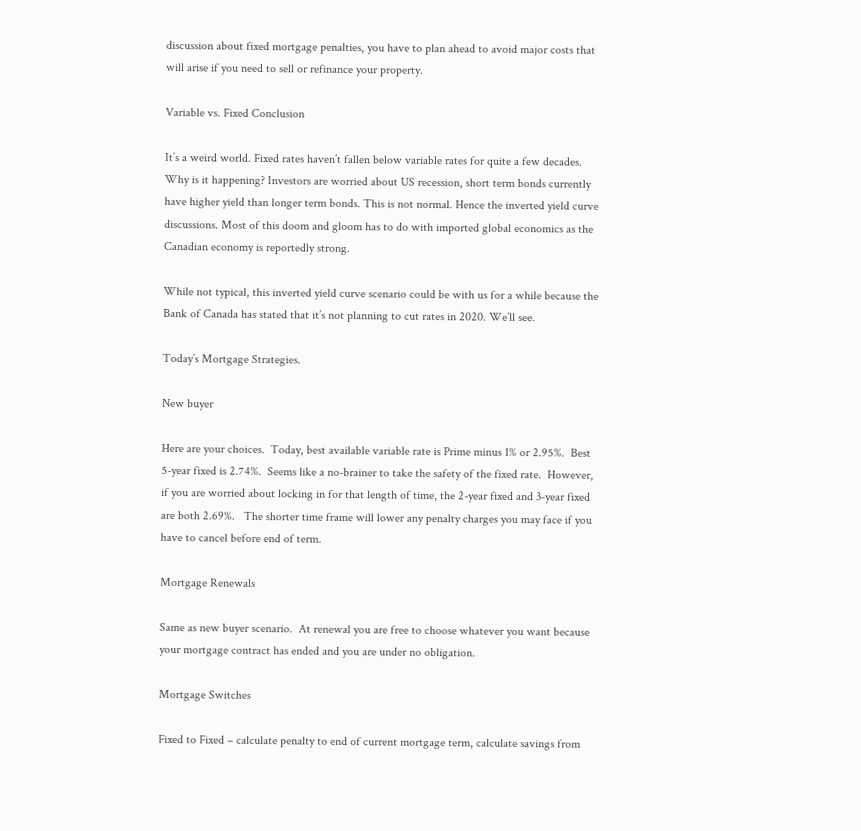discussion about fixed mortgage penalties, you have to plan ahead to avoid major costs that will arise if you need to sell or refinance your property.

Variable vs. Fixed Conclusion

It’s a weird world. Fixed rates haven’t fallen below variable rates for quite a few decades. Why is it happening? Investors are worried about US recession, short term bonds currently have higher yield than longer term bonds. This is not normal. Hence the inverted yield curve discussions. Most of this doom and gloom has to do with imported global economics as the Canadian economy is reportedly strong.

While not typical, this inverted yield curve scenario could be with us for a while because the Bank of Canada has stated that it’s not planning to cut rates in 2020. We’ll see.

Today’s Mortgage Strategies.

New buyer

Here are your choices.  Today, best available variable rate is Prime minus 1% or 2.95%.  Best 5-year fixed is 2.74%.  Seems like a no-brainer to take the safety of the fixed rate.  However, if you are worried about locking in for that length of time, the 2-year fixed and 3-year fixed are both 2.69%.   The shorter time frame will lower any penalty charges you may face if you have to cancel before end of term.

Mortgage Renewals

Same as new buyer scenario.  At renewal you are free to choose whatever you want because your mortgage contract has ended and you are under no obligation.

Mortgage Switches

Fixed to Fixed – calculate penalty to end of current mortgage term, calculate savings from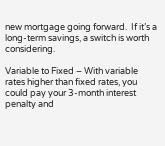new mortgage going forward.  If it’s a long-term savings, a switch is worth considering.

Variable to Fixed – With variable rates higher than fixed rates, you could pay your 3-month interest penalty and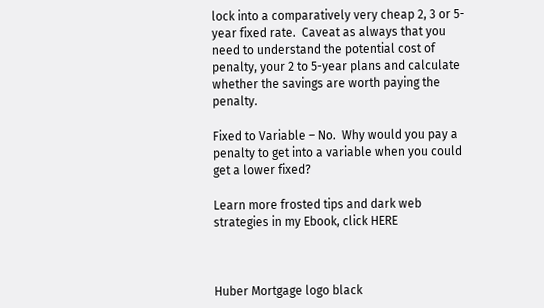lock into a comparatively very cheap 2, 3 or 5-year fixed rate.  Caveat as always that you need to understand the potential cost of penalty, your 2 to 5-year plans and calculate whether the savings are worth paying the penalty.

Fixed to Variable – No.  Why would you pay a penalty to get into a variable when you could get a lower fixed?

Learn more frosted tips and dark web strategies in my Ebook, click HERE



Huber Mortgage logo black